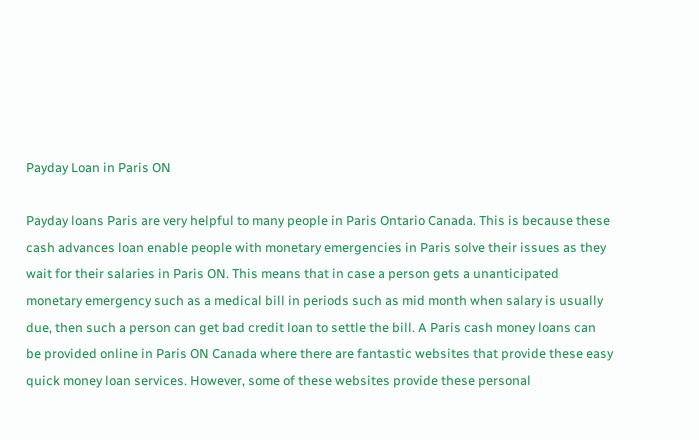Payday Loan in Paris ON

Payday loans Paris are very helpful to many people in Paris Ontario Canada. This is because these cash advances loan enable people with monetary emergencies in Paris solve their issues as they wait for their salaries in Paris ON. This means that in case a person gets a unanticipated monetary emergency such as a medical bill in periods such as mid month when salary is usually due, then such a person can get bad credit loan to settle the bill. A Paris cash money loans can be provided online in Paris ON Canada where there are fantastic websites that provide these easy quick money loan services. However, some of these websites provide these personal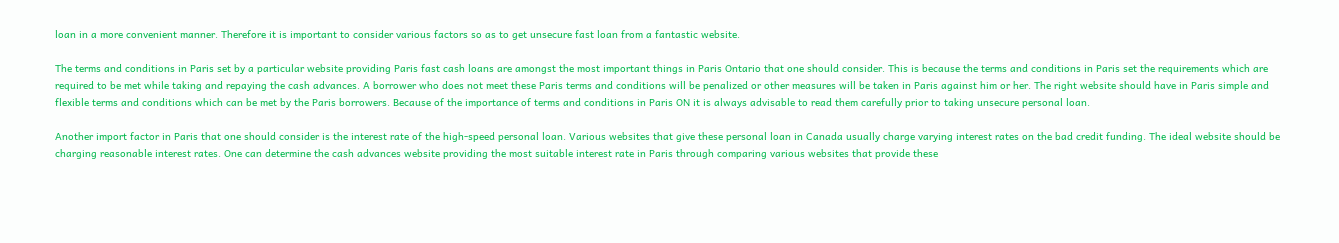loan in a more convenient manner. Therefore it is important to consider various factors so as to get unsecure fast loan from a fantastic website.

The terms and conditions in Paris set by a particular website providing Paris fast cash loans are amongst the most important things in Paris Ontario that one should consider. This is because the terms and conditions in Paris set the requirements which are required to be met while taking and repaying the cash advances. A borrower who does not meet these Paris terms and conditions will be penalized or other measures will be taken in Paris against him or her. The right website should have in Paris simple and flexible terms and conditions which can be met by the Paris borrowers. Because of the importance of terms and conditions in Paris ON it is always advisable to read them carefully prior to taking unsecure personal loan.

Another import factor in Paris that one should consider is the interest rate of the high-speed personal loan. Various websites that give these personal loan in Canada usually charge varying interest rates on the bad credit funding. The ideal website should be charging reasonable interest rates. One can determine the cash advances website providing the most suitable interest rate in Paris through comparing various websites that provide these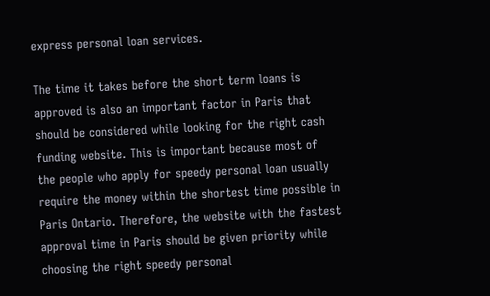express personal loan services.

The time it takes before the short term loans is approved is also an important factor in Paris that should be considered while looking for the right cash funding website. This is important because most of the people who apply for speedy personal loan usually require the money within the shortest time possible in Paris Ontario. Therefore, the website with the fastest approval time in Paris should be given priority while choosing the right speedy personal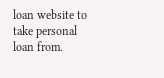loan website to take personal loan from.